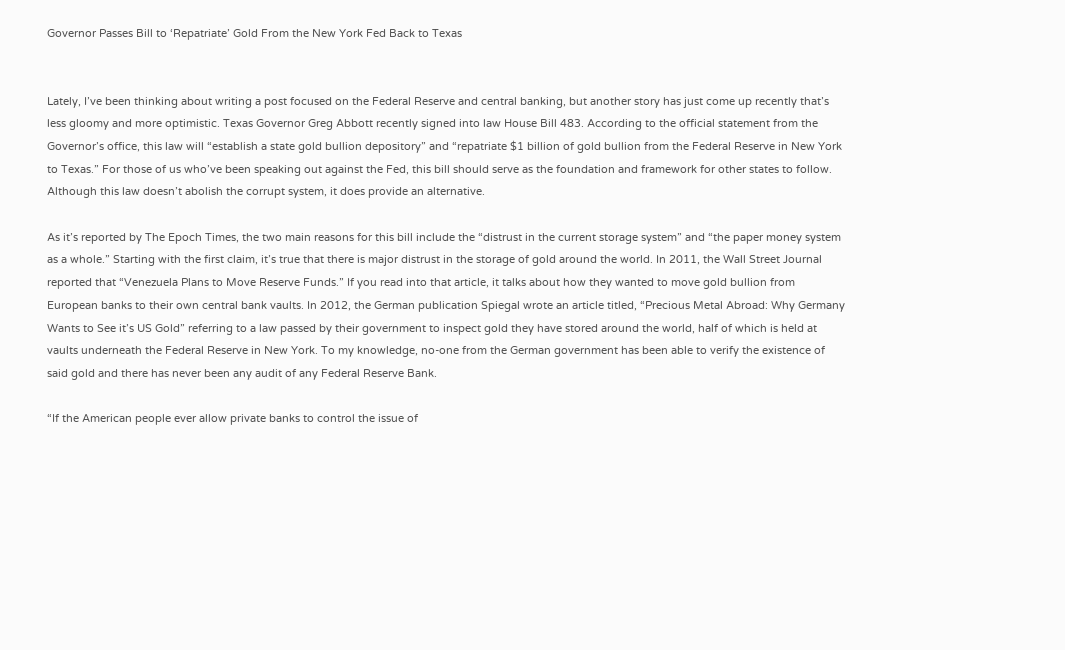Governor Passes Bill to ‘Repatriate’ Gold From the New York Fed Back to Texas


Lately, I’ve been thinking about writing a post focused on the Federal Reserve and central banking, but another story has just come up recently that’s less gloomy and more optimistic. Texas Governor Greg Abbott recently signed into law House Bill 483. According to the official statement from the Governor’s office, this law will “establish a state gold bullion depository” and “repatriate $1 billion of gold bullion from the Federal Reserve in New York to Texas.” For those of us who’ve been speaking out against the Fed, this bill should serve as the foundation and framework for other states to follow. Although this law doesn’t abolish the corrupt system, it does provide an alternative.

As it’s reported by The Epoch Times, the two main reasons for this bill include the “distrust in the current storage system” and “the paper money system as a whole.” Starting with the first claim, it’s true that there is major distrust in the storage of gold around the world. In 2011, the Wall Street Journal reported that “Venezuela Plans to Move Reserve Funds.” If you read into that article, it talks about how they wanted to move gold bullion from European banks to their own central bank vaults. In 2012, the German publication Spiegal wrote an article titled, “Precious Metal Abroad: Why Germany Wants to See it’s US Gold” referring to a law passed by their government to inspect gold they have stored around the world, half of which is held at vaults underneath the Federal Reserve in New York. To my knowledge, no-one from the German government has been able to verify the existence of said gold and there has never been any audit of any Federal Reserve Bank.

“If the American people ever allow private banks to control the issue of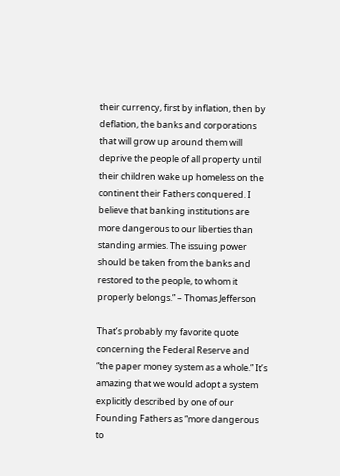their currency, first by inflation, then by deflation, the banks and corporations that will grow up around them will deprive the people of all property until their children wake up homeless on the continent their Fathers conquered. I believe that banking institutions are more dangerous to our liberties than standing armies. The issuing power should be taken from the banks and restored to the people, to whom it properly belongs.” – Thomas Jefferson

That’s probably my favorite quote concerning the Federal Reserve and “the paper money system as a whole.” It’s amazing that we would adopt a system explicitly described by one of our Founding Fathers as “more dangerous to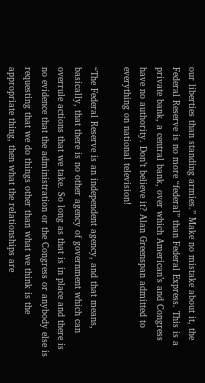our liberties than standing armies.” Make no mistake about it, the Federal Reserve is no more “federal” than Federal Express. This is a private bank, a central bank, over which American’s and Congress have no authority. Don’t believe it? Alan Greenspan admitted to everything on national television!

“The Federal Reserve is an independent agency, and that means, basically, that there is no other agency of government which can overrule actions that we take. So long as that is in place and there is no evidence that the administration or the Congress or anybody else is requesting that we do things other than what we think is the appropriate thing, then what the relationships are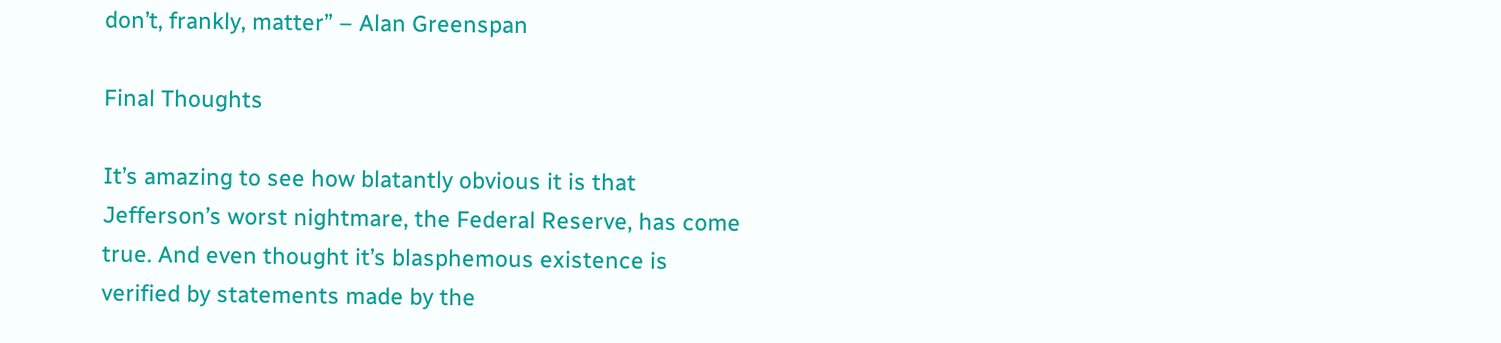don’t, frankly, matter” – Alan Greenspan

Final Thoughts

It’s amazing to see how blatantly obvious it is that Jefferson’s worst nightmare, the Federal Reserve, has come true. And even thought it’s blasphemous existence is verified by statements made by the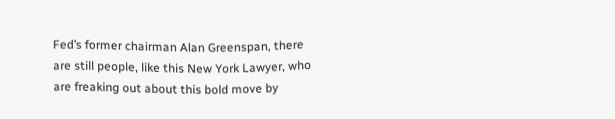Fed’s former chairman Alan Greenspan, there are still people, like this New York Lawyer, who are freaking out about this bold move by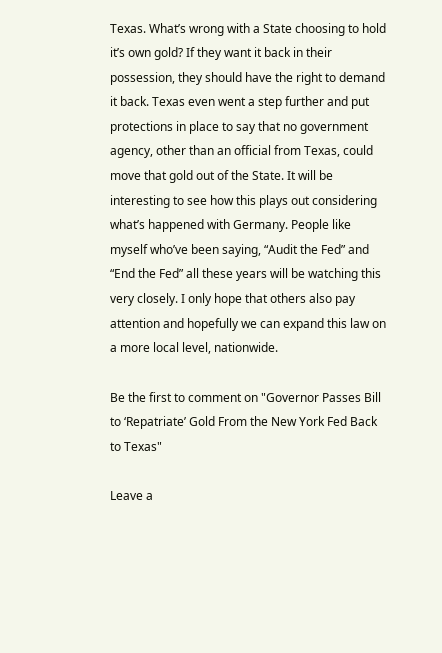Texas. What’s wrong with a State choosing to hold it’s own gold? If they want it back in their possession, they should have the right to demand it back. Texas even went a step further and put protections in place to say that no government agency, other than an official from Texas, could move that gold out of the State. It will be interesting to see how this plays out considering what’s happened with Germany. People like myself who’ve been saying, “Audit the Fed” and “End the Fed” all these years will be watching this very closely. I only hope that others also pay attention and hopefully we can expand this law on a more local level, nationwide.

Be the first to comment on "Governor Passes Bill to ‘Repatriate’ Gold From the New York Fed Back to Texas"

Leave a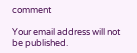comment

Your email address will not be published.